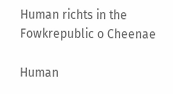Human richts in the Fowkrepublic o Cheenae

Human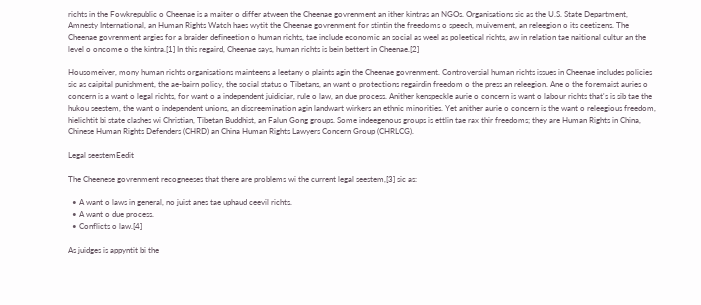richts in the Fowkrepublic o Cheenae is a maiter o differ atween the Cheenae govrenment an ither kintras an NGOs. Organisations sic as the U.S. State Department, Amnesty International, an Human Rights Watch haes wytit the Cheenae govrenment for stintin the freedoms o speech, muivement, an releegion o its ceetizens. The Cheenae govrenment argies for a braider defineetion o human richts, tae include economic an social as weel as poleetical richts, aw in relation tae naitional cultur an the level o oncome o the kintra.[1] In this regaird, Cheenae says, human richts is bein bettert in Cheenae.[2]

Housomeiver, mony human richts organisations mainteens a leetany o plaints agin the Cheenae govrenment. Controversial human richts issues in Cheenae includes policies sic as caipital punishment, the ae-bairn policy, the social status o Tibetans, an want o protections regairdin freedom o the press an releegion. Ane o the foremaist auries o concern is a want o legal richts, for want o a independent juidiciar, rule o law, an due process. Anither kenspeckle aurie o concern is want o labour richts that's is sib tae the hukou seestem, the want o independent unions, an discreemination agin landwart wirkers an ethnic minorities. Yet anither aurie o concern is the want o releegious freedom, hielichtit bi state clashes wi Christian, Tibetan Buddhist, an Falun Gong groups. Some indeegenous groups is ettlin tae rax thir freedoms; they are Human Rights in China, Chinese Human Rights Defenders (CHRD) an China Human Rights Lawyers Concern Group (CHRLCG).

Legal seestemEedit

The Cheenese govrenment recogneeses that there are problems wi the current legal seestem,[3] sic as:

  • A want o laws in general, no juist anes tae uphaud ceevil richts.
  • A want o due process.
  • Conflicts o law.[4]

As juidges is appyntit bi the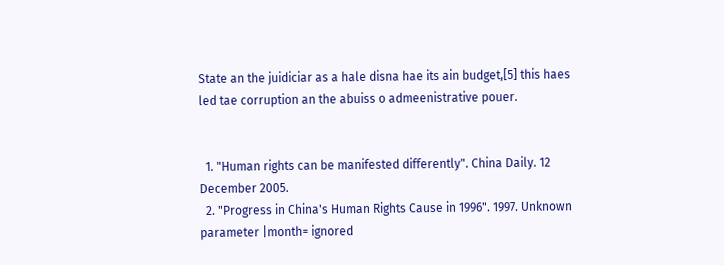State an the juidiciar as a hale disna hae its ain budget,[5] this haes led tae corruption an the abuiss o admeenistrative pouer.


  1. "Human rights can be manifested differently". China Daily. 12 December 2005.
  2. "Progress in China's Human Rights Cause in 1996". 1997. Unknown parameter |month= ignored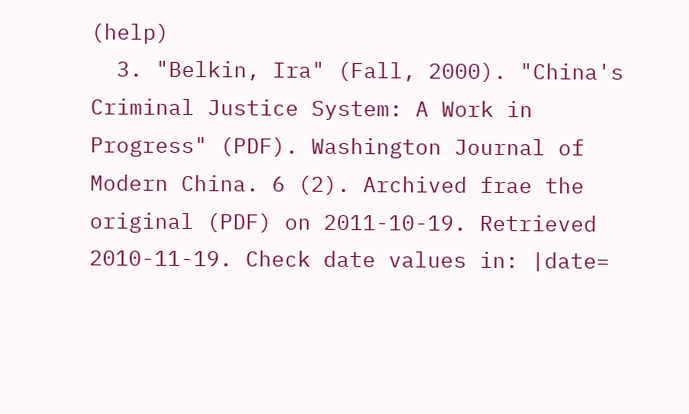(help)
  3. "Belkin, Ira" (Fall, 2000). "China's Criminal Justice System: A Work in Progress" (PDF). Washington Journal of Modern China. 6 (2). Archived frae the original (PDF) on 2011-10-19. Retrieved 2010-11-19. Check date values in: |date=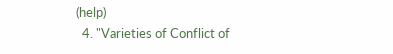(help)
  4. "Varieties of Conflict of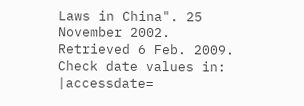Laws in China". 25 November 2002. Retrieved 6 Feb. 2009. Check date values in: |accessdate=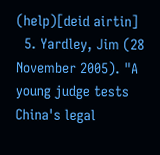(help)[deid airtin]
  5. Yardley, Jim (28 November 2005). "A young judge tests China's legal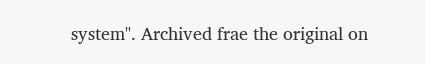system". Archived frae the original on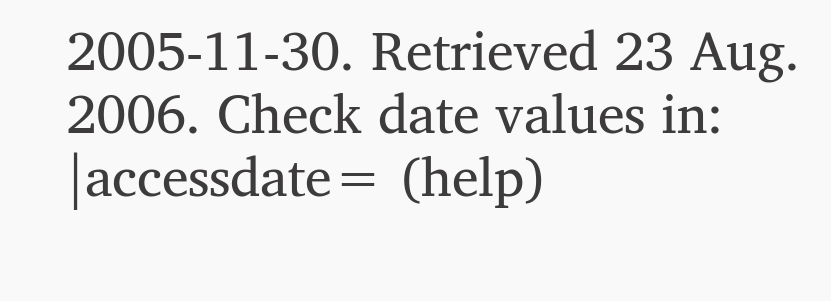2005-11-30. Retrieved 23 Aug. 2006. Check date values in: |accessdate= (help)